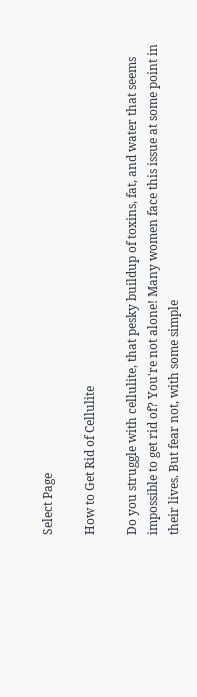Select Page

How to Get Rid of Cellulite

Do you struggle with cellulite, that pesky buildup of toxins, fat, and water that seems impossible to get rid of? You're not alone! Many women face this issue at some point in their lives. But fear not, with some simple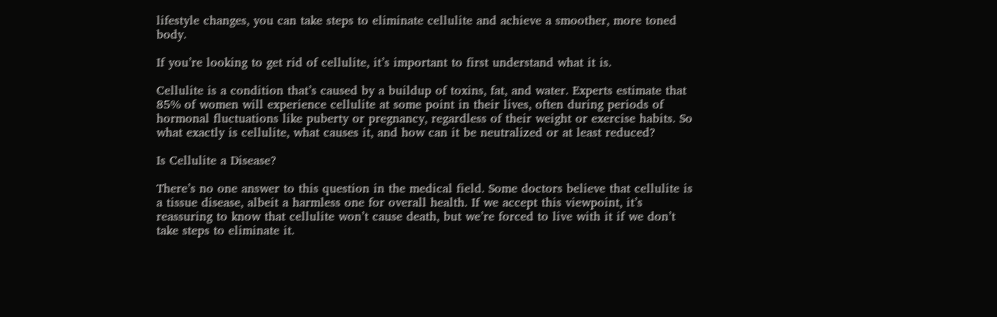lifestyle changes, you can take steps to eliminate cellulite and achieve a smoother, more toned body.

If you’re looking to get rid of cellulite, it’s important to first understand what it is.

Cellulite is a condition that’s caused by a buildup of toxins, fat, and water. Experts estimate that 85% of women will experience cellulite at some point in their lives, often during periods of hormonal fluctuations like puberty or pregnancy, regardless of their weight or exercise habits. So what exactly is cellulite, what causes it, and how can it be neutralized or at least reduced?

Is Cellulite a Disease?

There’s no one answer to this question in the medical field. Some doctors believe that cellulite is a tissue disease, albeit a harmless one for overall health. If we accept this viewpoint, it’s reassuring to know that cellulite won’t cause death, but we’re forced to live with it if we don’t take steps to eliminate it.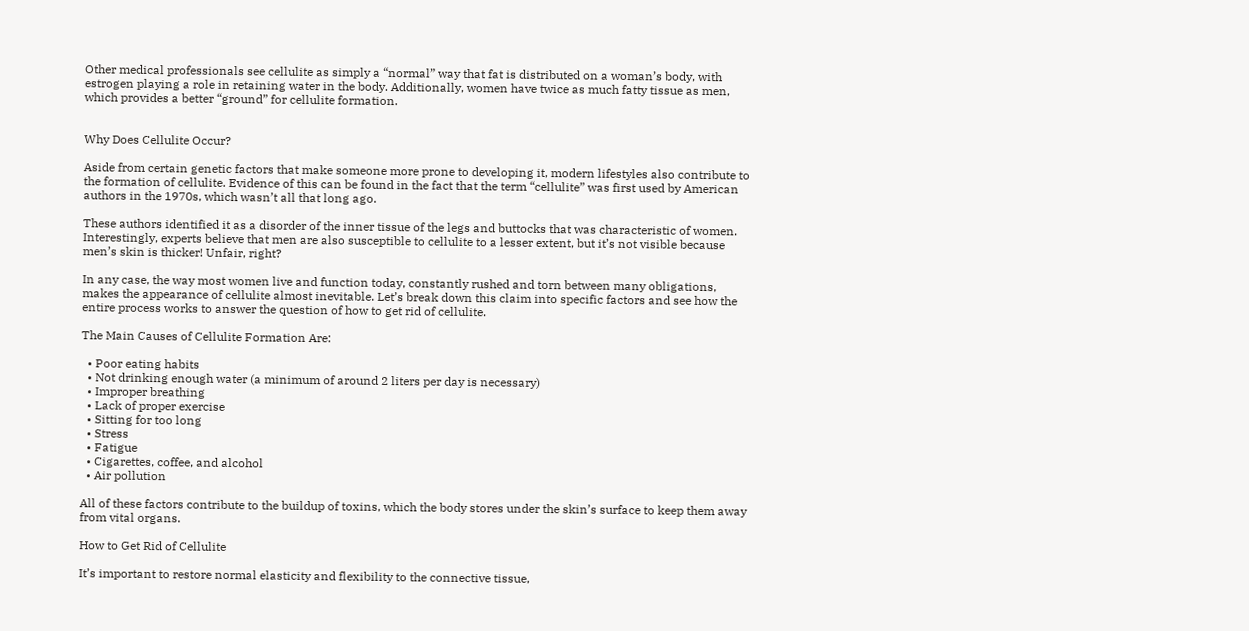Other medical professionals see cellulite as simply a “normal” way that fat is distributed on a woman’s body, with estrogen playing a role in retaining water in the body. Additionally, women have twice as much fatty tissue as men, which provides a better “ground” for cellulite formation.


Why Does Cellulite Occur?

Aside from certain genetic factors that make someone more prone to developing it, modern lifestyles also contribute to the formation of cellulite. Evidence of this can be found in the fact that the term “cellulite” was first used by American authors in the 1970s, which wasn’t all that long ago.

These authors identified it as a disorder of the inner tissue of the legs and buttocks that was characteristic of women. Interestingly, experts believe that men are also susceptible to cellulite to a lesser extent, but it’s not visible because men’s skin is thicker! Unfair, right?

In any case, the way most women live and function today, constantly rushed and torn between many obligations, makes the appearance of cellulite almost inevitable. Let’s break down this claim into specific factors and see how the entire process works to answer the question of how to get rid of cellulite.

The Main Causes of Cellulite Formation Are:

  • Poor eating habits
  • Not drinking enough water (a minimum of around 2 liters per day is necessary)
  • Improper breathing
  • Lack of proper exercise
  • Sitting for too long
  • Stress
  • Fatigue
  • Cigarettes, coffee, and alcohol
  • Air pollution

All of these factors contribute to the buildup of toxins, which the body stores under the skin’s surface to keep them away from vital organs.

How to Get Rid of Cellulite

It’s important to restore normal elasticity and flexibility to the connective tissue,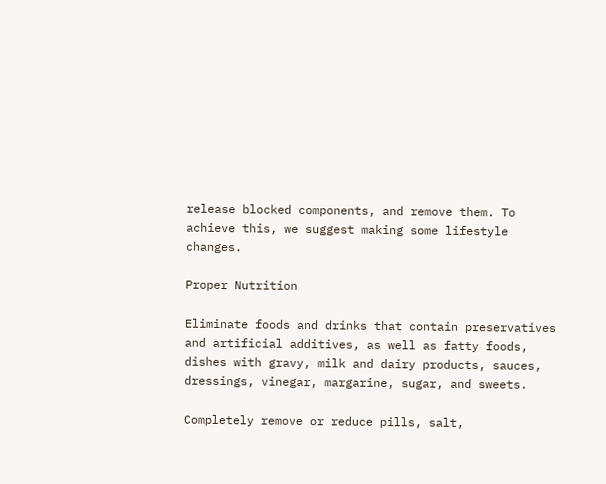release blocked components, and remove them. To achieve this, we suggest making some lifestyle changes.

Proper Nutrition

Eliminate foods and drinks that contain preservatives and artificial additives, as well as fatty foods, dishes with gravy, milk and dairy products, sauces, dressings, vinegar, margarine, sugar, and sweets.

Completely remove or reduce pills, salt,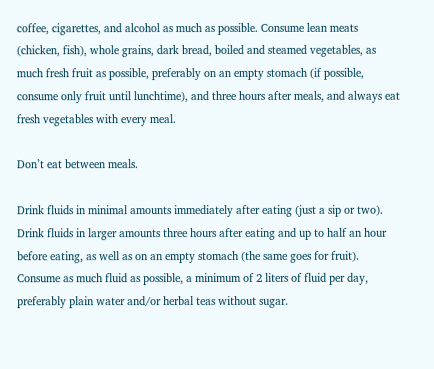coffee, cigarettes, and alcohol as much as possible. Consume lean meats (chicken, fish), whole grains, dark bread, boiled and steamed vegetables, as much fresh fruit as possible, preferably on an empty stomach (if possible, consume only fruit until lunchtime), and three hours after meals, and always eat fresh vegetables with every meal.

Don’t eat between meals.

Drink fluids in minimal amounts immediately after eating (just a sip or two). Drink fluids in larger amounts three hours after eating and up to half an hour before eating, as well as on an empty stomach (the same goes for fruit). Consume as much fluid as possible, a minimum of 2 liters of fluid per day, preferably plain water and/or herbal teas without sugar.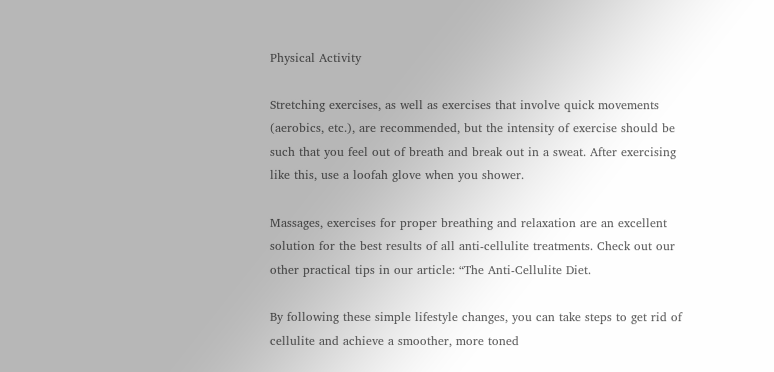Physical Activity

Stretching exercises, as well as exercises that involve quick movements (aerobics, etc.), are recommended, but the intensity of exercise should be such that you feel out of breath and break out in a sweat. After exercising like this, use a loofah glove when you shower.

Massages, exercises for proper breathing and relaxation are an excellent solution for the best results of all anti-cellulite treatments. Check out our other practical tips in our article: “The Anti-Cellulite Diet.

By following these simple lifestyle changes, you can take steps to get rid of cellulite and achieve a smoother, more toned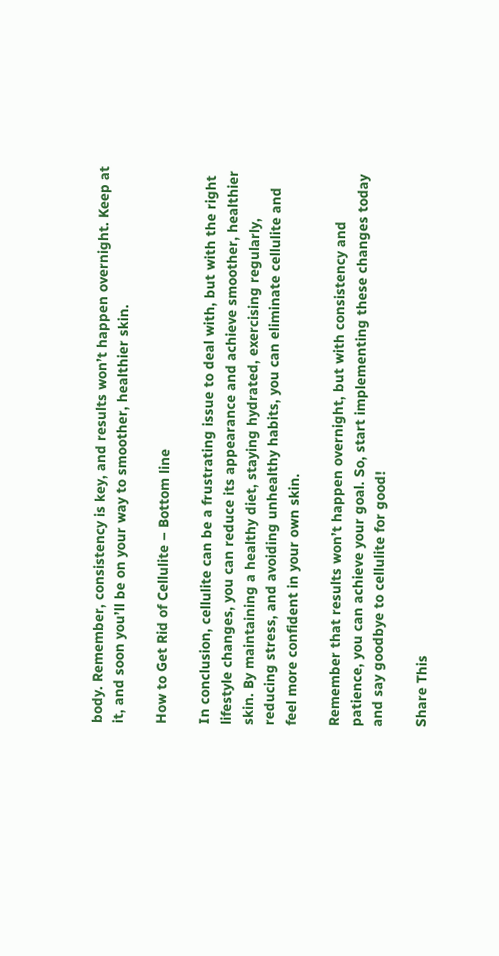body. Remember, consistency is key, and results won’t happen overnight. Keep at it, and soon you’ll be on your way to smoother, healthier skin.

How to Get Rid of Cellulite – Bottom line

In conclusion, cellulite can be a frustrating issue to deal with, but with the right lifestyle changes, you can reduce its appearance and achieve smoother, healthier skin. By maintaining a healthy diet, staying hydrated, exercising regularly, reducing stress, and avoiding unhealthy habits, you can eliminate cellulite and feel more confident in your own skin.

Remember that results won’t happen overnight, but with consistency and patience, you can achieve your goal. So, start implementing these changes today and say goodbye to cellulite for good!

Share This